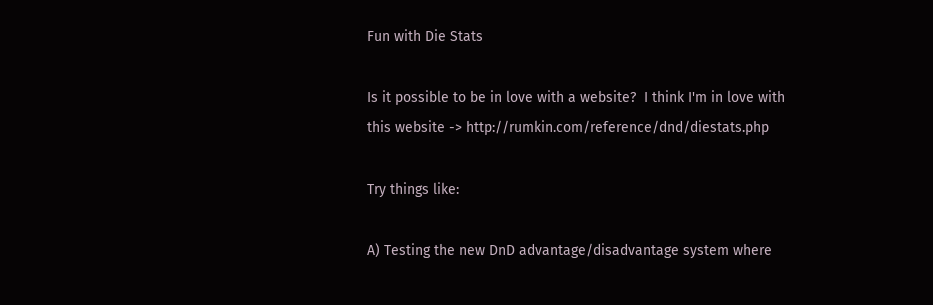Fun with Die Stats

Is it possible to be in love with a website?  I think I'm in love with this website -> http://rumkin.com/reference/dnd/diestats.php

Try things like:

A) Testing the new DnD advantage/disadvantage system where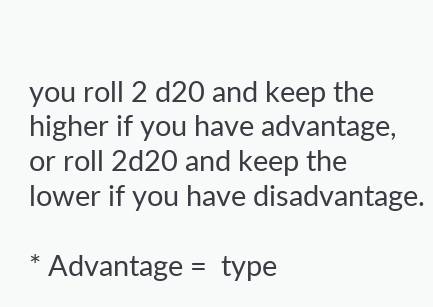you roll 2 d20 and keep the higher if you have advantage, or roll 2d20 and keep the lower if you have disadvantage.

* Advantage =  type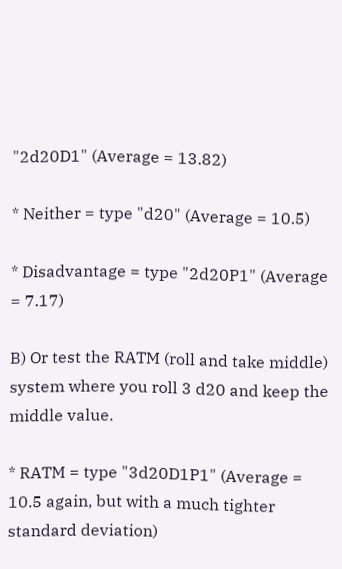"2d20D1" (Average = 13.82)

* Neither = type "d20" (Average = 10.5)

* Disadvantage = type "2d20P1" (Average = 7.17)

B) Or test the RATM (roll and take middle) system where you roll 3 d20 and keep the middle value.

* RATM = type "3d20D1P1" (Average = 10.5 again, but with a much tighter standard deviation)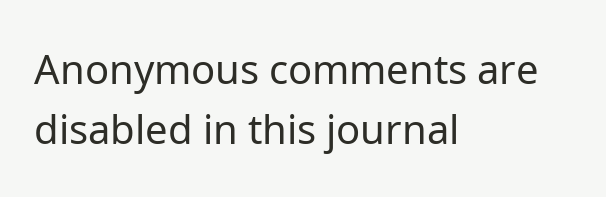Anonymous comments are disabled in this journal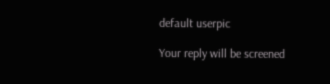default userpic

Your reply will be screened